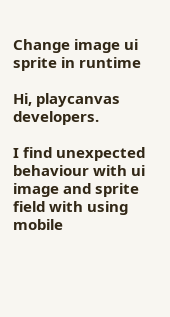Change image ui sprite in runtime

Hi, playcanvas developers.

I find unexpected behaviour with ui image and sprite field with using mobile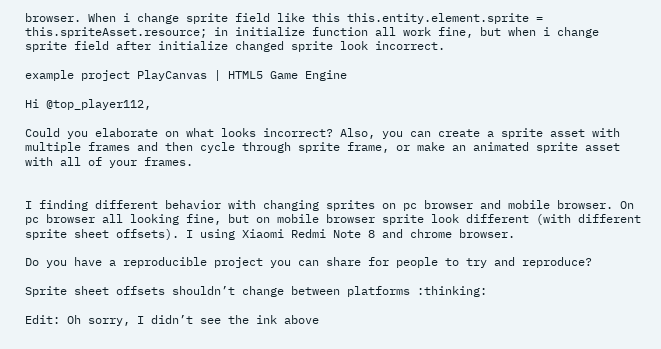browser. When i change sprite field like this this.entity.element.sprite = this.spriteAsset.resource; in initialize function all work fine, but when i change sprite field after initialize changed sprite look incorrect.

example project PlayCanvas | HTML5 Game Engine

Hi @top_player112,

Could you elaborate on what looks incorrect? Also, you can create a sprite asset with multiple frames and then cycle through sprite frame, or make an animated sprite asset with all of your frames.


I finding different behavior with changing sprites on pc browser and mobile browser. On pc browser all looking fine, but on mobile browser sprite look different (with different sprite sheet offsets). I using Xiaomi Redmi Note 8 and chrome browser.

Do you have a reproducible project you can share for people to try and reproduce?

Sprite sheet offsets shouldn’t change between platforms :thinking:

Edit: Oh sorry, I didn’t see the ink above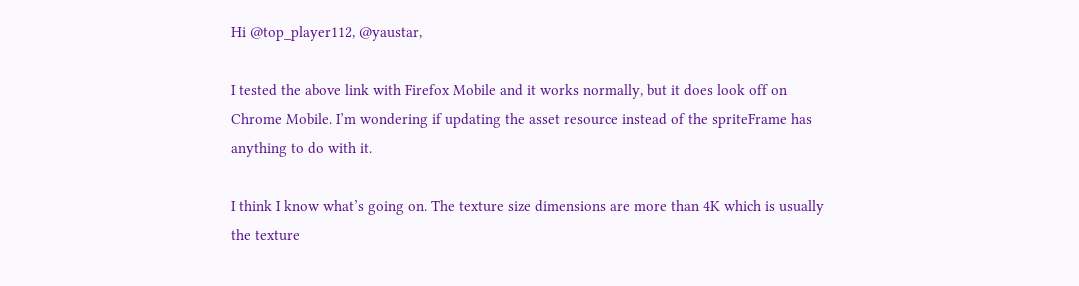Hi @top_player112, @yaustar,

I tested the above link with Firefox Mobile and it works normally, but it does look off on Chrome Mobile. I’m wondering if updating the asset resource instead of the spriteFrame has anything to do with it.

I think I know what’s going on. The texture size dimensions are more than 4K which is usually the texture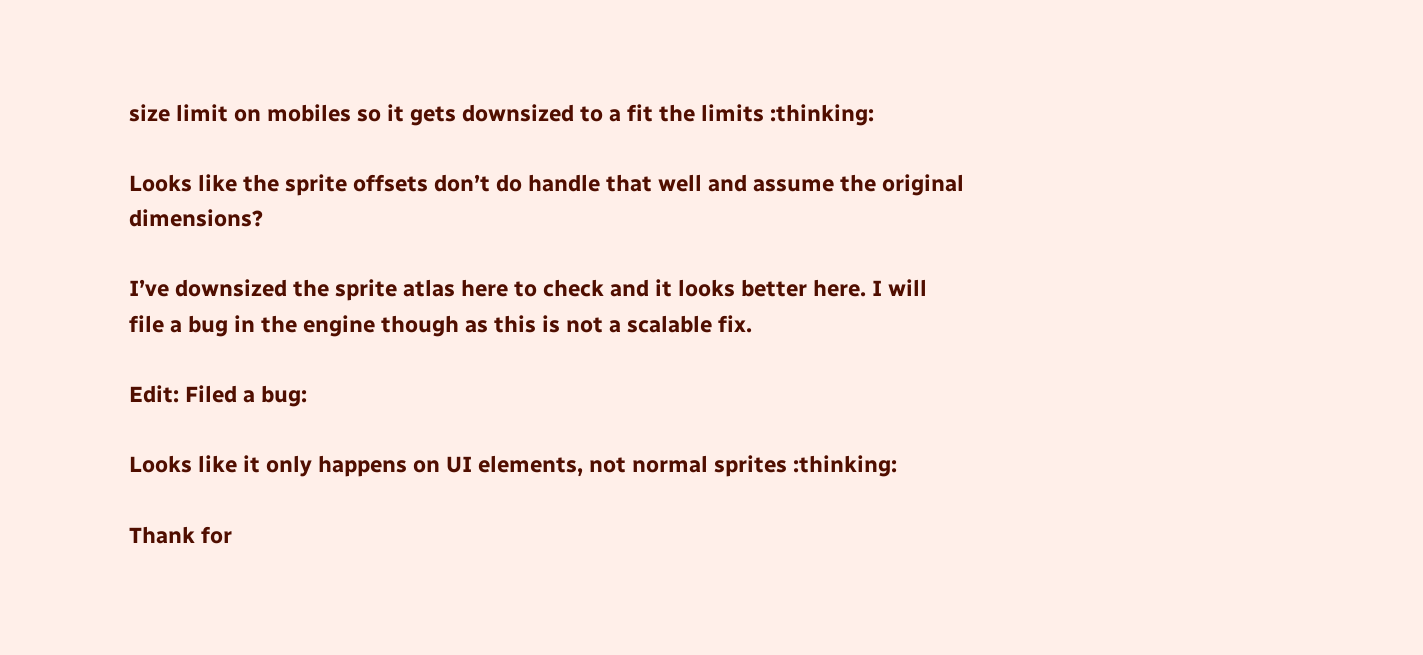size limit on mobiles so it gets downsized to a fit the limits :thinking:

Looks like the sprite offsets don’t do handle that well and assume the original dimensions?

I’ve downsized the sprite atlas here to check and it looks better here. I will file a bug in the engine though as this is not a scalable fix.

Edit: Filed a bug:

Looks like it only happens on UI elements, not normal sprites :thinking:

Thank for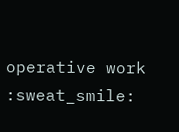operative work :sweat_smile: